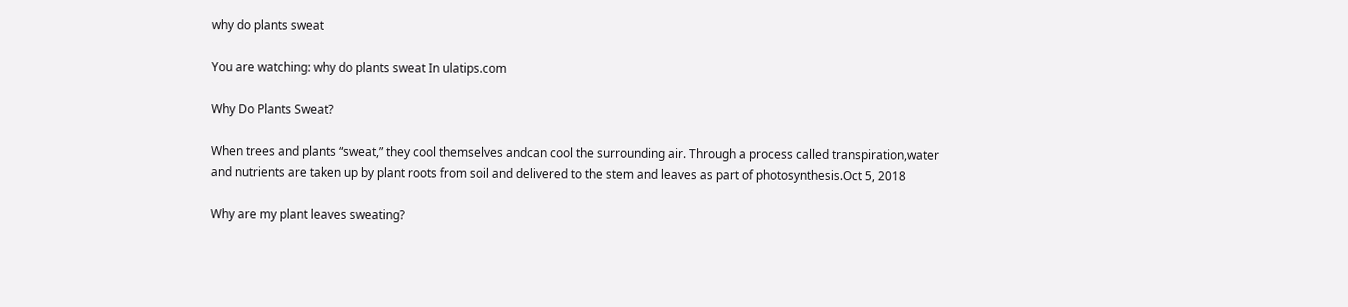why do plants sweat

You are watching: why do plants sweat In ulatips.com

Why Do Plants Sweat?

When trees and plants “sweat,” they cool themselves andcan cool the surrounding air. Through a process called transpiration,water and nutrients are taken up by plant roots from soil and delivered to the stem and leaves as part of photosynthesis.Oct 5, 2018

Why are my plant leaves sweating?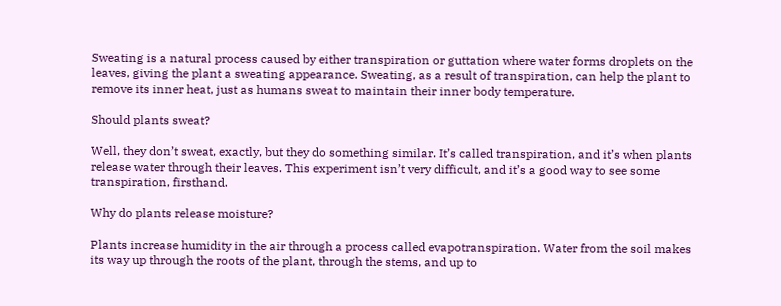Sweating is a natural process caused by either transpiration or guttation where water forms droplets on the leaves, giving the plant a sweating appearance. Sweating, as a result of transpiration, can help the plant to remove its inner heat, just as humans sweat to maintain their inner body temperature.

Should plants sweat?

Well, they don’t sweat, exactly, but they do something similar. It’s called transpiration, and it’s when plants release water through their leaves. This experiment isn’t very difficult, and it’s a good way to see some transpiration, firsthand.

Why do plants release moisture?

Plants increase humidity in the air through a process called evapotranspiration. Water from the soil makes its way up through the roots of the plant, through the stems, and up to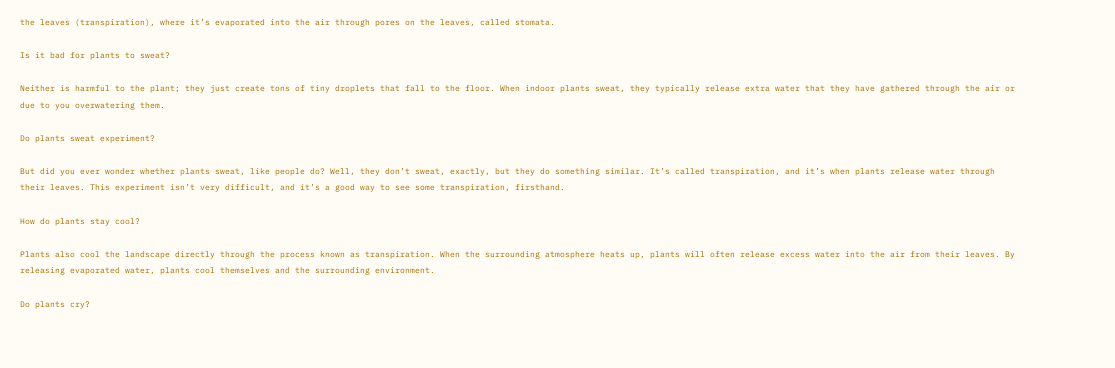the leaves (transpiration), where it’s evaporated into the air through pores on the leaves, called stomata.

Is it bad for plants to sweat?

Neither is harmful to the plant; they just create tons of tiny droplets that fall to the floor. When indoor plants sweat, they typically release extra water that they have gathered through the air or due to you overwatering them.

Do plants sweat experiment?

But did you ever wonder whether plants sweat, like people do? Well, they don’t sweat, exactly, but they do something similar. It’s called transpiration, and it’s when plants release water through their leaves. This experiment isn’t very difficult, and it’s a good way to see some transpiration, firsthand.

How do plants stay cool?

Plants also cool the landscape directly through the process known as transpiration. When the surrounding atmosphere heats up, plants will often release excess water into the air from their leaves. By releasing evaporated water, plants cool themselves and the surrounding environment.

Do plants cry?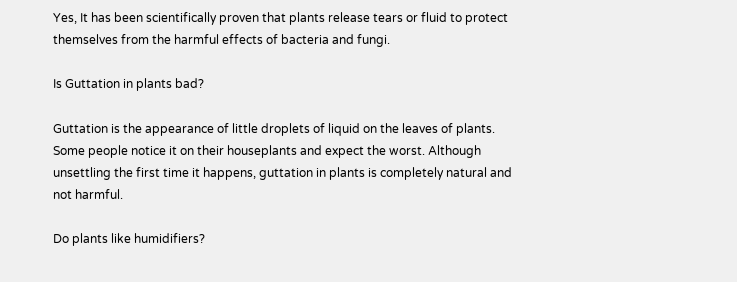Yes, It has been scientifically proven that plants release tears or fluid to protect themselves from the harmful effects of bacteria and fungi.

Is Guttation in plants bad?

Guttation is the appearance of little droplets of liquid on the leaves of plants. Some people notice it on their houseplants and expect the worst. Although unsettling the first time it happens, guttation in plants is completely natural and not harmful.

Do plants like humidifiers?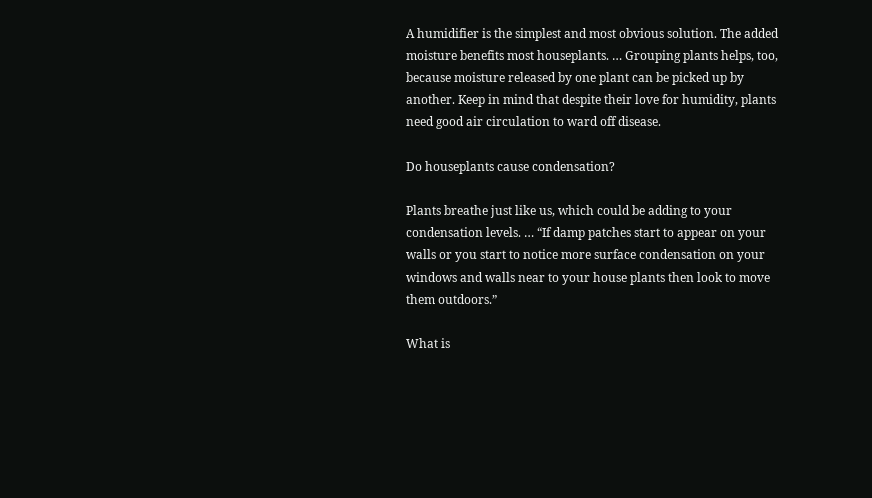A humidifier is the simplest and most obvious solution. The added moisture benefits most houseplants. … Grouping plants helps, too, because moisture released by one plant can be picked up by another. Keep in mind that despite their love for humidity, plants need good air circulation to ward off disease.

Do houseplants cause condensation?

Plants breathe just like us, which could be adding to your condensation levels. … “If damp patches start to appear on your walls or you start to notice more surface condensation on your windows and walls near to your house plants then look to move them outdoors.”

What is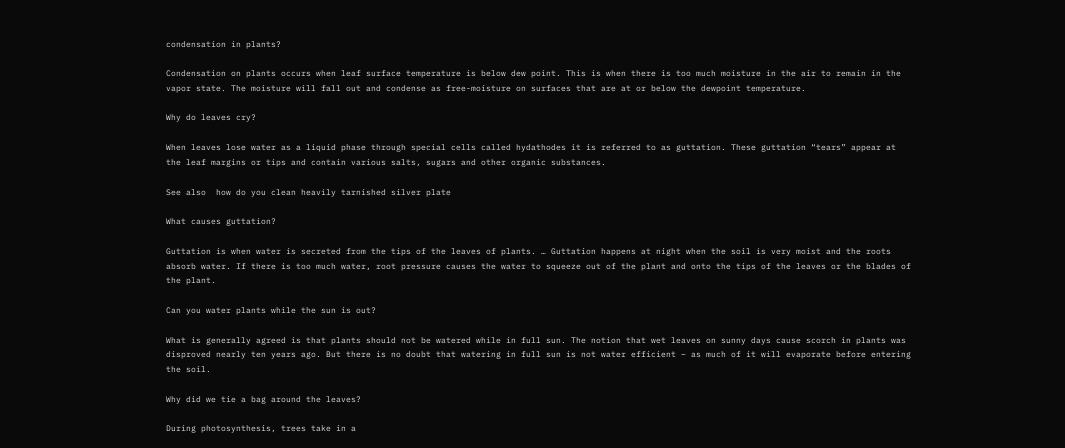condensation in plants?

Condensation on plants occurs when leaf surface temperature is below dew point. This is when there is too much moisture in the air to remain in the vapor state. The moisture will fall out and condense as free-moisture on surfaces that are at or below the dewpoint temperature.

Why do leaves cry?

When leaves lose water as a liquid phase through special cells called hydathodes it is referred to as guttation. These guttation “tears” appear at the leaf margins or tips and contain various salts, sugars and other organic substances.

See also  how do you clean heavily tarnished silver plate

What causes guttation?

Guttation is when water is secreted from the tips of the leaves of plants. … Guttation happens at night when the soil is very moist and the roots absorb water. If there is too much water, root pressure causes the water to squeeze out of the plant and onto the tips of the leaves or the blades of the plant.

Can you water plants while the sun is out?

What is generally agreed is that plants should not be watered while in full sun. The notion that wet leaves on sunny days cause scorch in plants was disproved nearly ten years ago. But there is no doubt that watering in full sun is not water efficient – as much of it will evaporate before entering the soil.

Why did we tie a bag around the leaves?

During photosynthesis, trees take in a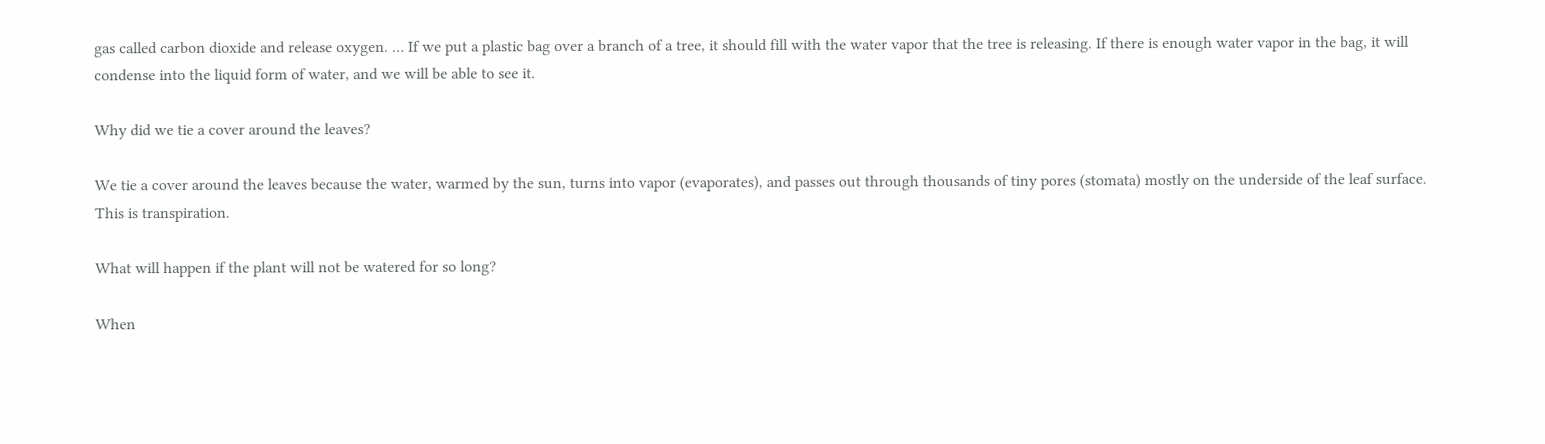gas called carbon dioxide and release oxygen. … If we put a plastic bag over a branch of a tree, it should fill with the water vapor that the tree is releasing. If there is enough water vapor in the bag, it will condense into the liquid form of water, and we will be able to see it.

Why did we tie a cover around the leaves?

We tie a cover around the leaves because the water, warmed by the sun, turns into vapor (evaporates), and passes out through thousands of tiny pores (stomata) mostly on the underside of the leaf surface. This is transpiration.

What will happen if the plant will not be watered for so long?

When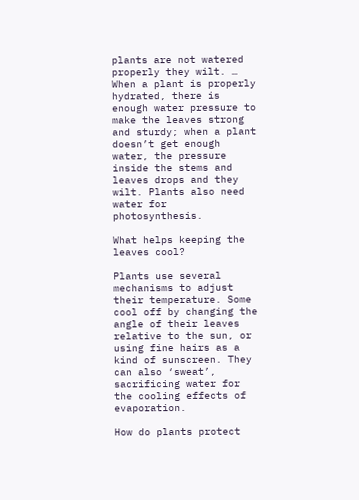plants are not watered properly they wilt. … When a plant is properly hydrated, there is enough water pressure to make the leaves strong and sturdy; when a plant doesn’t get enough water, the pressure inside the stems and leaves drops and they wilt. Plants also need water for photosynthesis.

What helps keeping the leaves cool?

Plants use several mechanisms to adjust their temperature. Some cool off by changing the angle of their leaves relative to the sun, or using fine hairs as a kind of sunscreen. They can also ‘sweat’, sacrificing water for the cooling effects of evaporation.

How do plants protect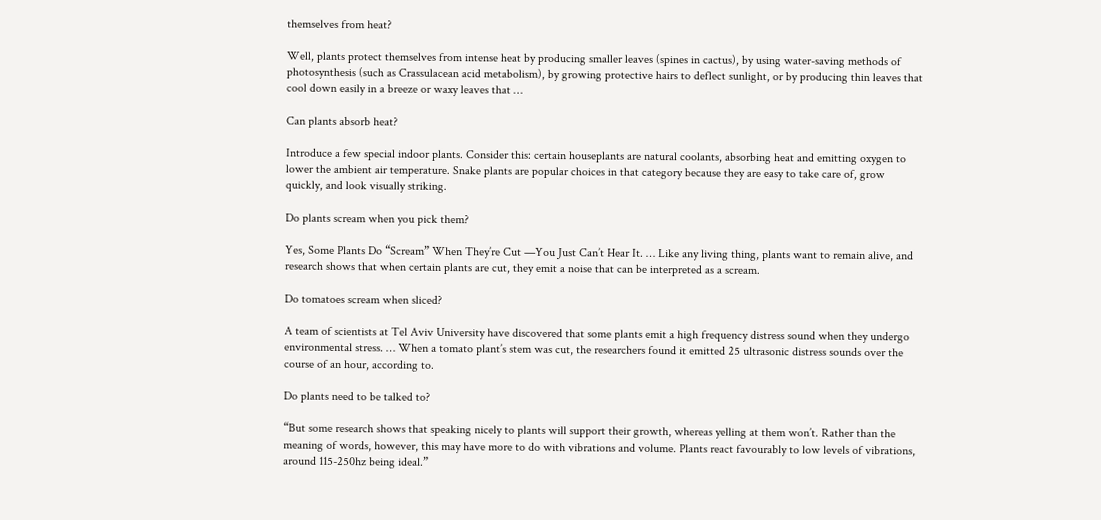themselves from heat?

Well, plants protect themselves from intense heat by producing smaller leaves (spines in cactus), by using water-saving methods of photosynthesis (such as Crassulacean acid metabolism), by growing protective hairs to deflect sunlight, or by producing thin leaves that cool down easily in a breeze or waxy leaves that …

Can plants absorb heat?

Introduce a few special indoor plants. Consider this: certain houseplants are natural coolants, absorbing heat and emitting oxygen to lower the ambient air temperature. Snake plants are popular choices in that category because they are easy to take care of, grow quickly, and look visually striking.

Do plants scream when you pick them?

Yes, Some Plants Do “Scream” When They’re Cut —You Just Can’t Hear It. … Like any living thing, plants want to remain alive, and research shows that when certain plants are cut, they emit a noise that can be interpreted as a scream.

Do tomatoes scream when sliced?

A team of scientists at Tel Aviv University have discovered that some plants emit a high frequency distress sound when they undergo environmental stress. … When a tomato plant’s stem was cut, the researchers found it emitted 25 ultrasonic distress sounds over the course of an hour, according to.

Do plants need to be talked to?

“But some research shows that speaking nicely to plants will support their growth, whereas yelling at them won’t. Rather than the meaning of words, however, this may have more to do with vibrations and volume. Plants react favourably to low levels of vibrations, around 115-250hz being ideal.”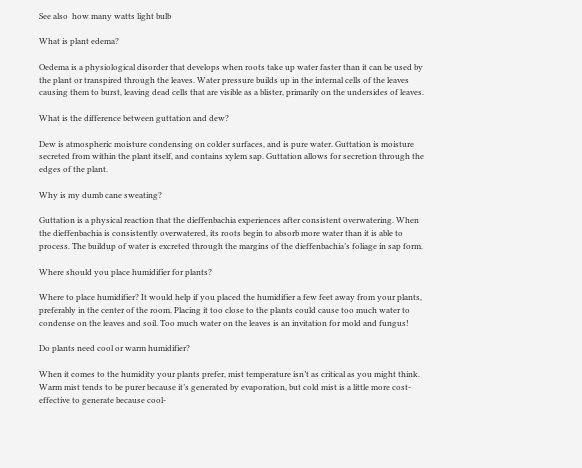See also  how many watts light bulb

What is plant edema?

Oedema is a physiological disorder that develops when roots take up water faster than it can be used by the plant or transpired through the leaves. Water pressure builds up in the internal cells of the leaves causing them to burst, leaving dead cells that are visible as a blister, primarily on the undersides of leaves.

What is the difference between guttation and dew?

Dew is atmospheric moisture condensing on colder surfaces, and is pure water. Guttation is moisture secreted from within the plant itself, and contains xylem sap. Guttation allows for secretion through the edges of the plant.

Why is my dumb cane sweating?

Guttation is a physical reaction that the dieffenbachia experiences after consistent overwatering. When the dieffenbachia is consistently overwatered, its roots begin to absorb more water than it is able to process. The buildup of water is excreted through the margins of the dieffenbachia’s foliage in sap form.

Where should you place humidifier for plants?

Where to place humidifier? It would help if you placed the humidifier a few feet away from your plants, preferably in the center of the room. Placing it too close to the plants could cause too much water to condense on the leaves and soil. Too much water on the leaves is an invitation for mold and fungus!

Do plants need cool or warm humidifier?

When it comes to the humidity your plants prefer, mist temperature isn’t as critical as you might think. Warm mist tends to be purer because it’s generated by evaporation, but cold mist is a little more cost-effective to generate because cool-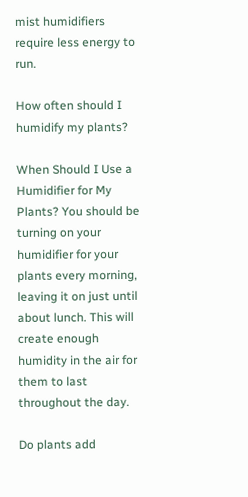mist humidifiers require less energy to run.

How often should I humidify my plants?

When Should I Use a Humidifier for My Plants? You should be turning on your humidifier for your plants every morning, leaving it on just until about lunch. This will create enough humidity in the air for them to last throughout the day.

Do plants add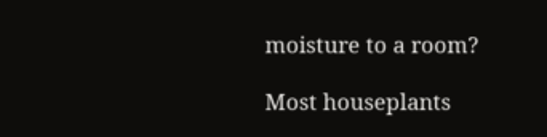moisture to a room?

Most houseplants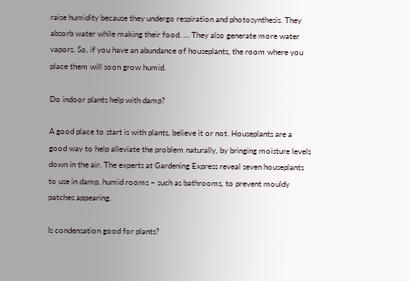raise humidity because they undergo respiration and photosynthesis. They absorb water while making their food. … They also generate more water vapors. So, if you have an abundance of houseplants, the room where you place them will soon grow humid.

Do indoor plants help with damp?

A good place to start is with plants, believe it or not. Houseplants are a good way to help alleviate the problem naturally, by bringing moisture levels down in the air. The experts at Gardening Express reveal seven houseplants to use in damp, humid rooms – such as bathrooms, to prevent mouldy patches appearing.

Is condensation good for plants?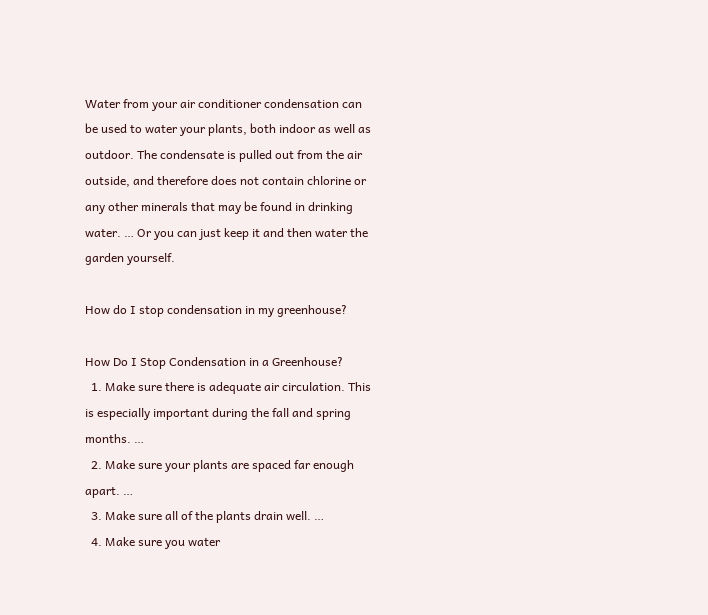Water from your air conditioner condensation can be used to water your plants, both indoor as well as outdoor. The condensate is pulled out from the air outside, and therefore does not contain chlorine or any other minerals that may be found in drinking water. … Or you can just keep it and then water the garden yourself.

How do I stop condensation in my greenhouse?

How Do I Stop Condensation in a Greenhouse?
  1. Make sure there is adequate air circulation. This is especially important during the fall and spring months. …
  2. Make sure your plants are spaced far enough apart. …
  3. Make sure all of the plants drain well. …
  4. Make sure you water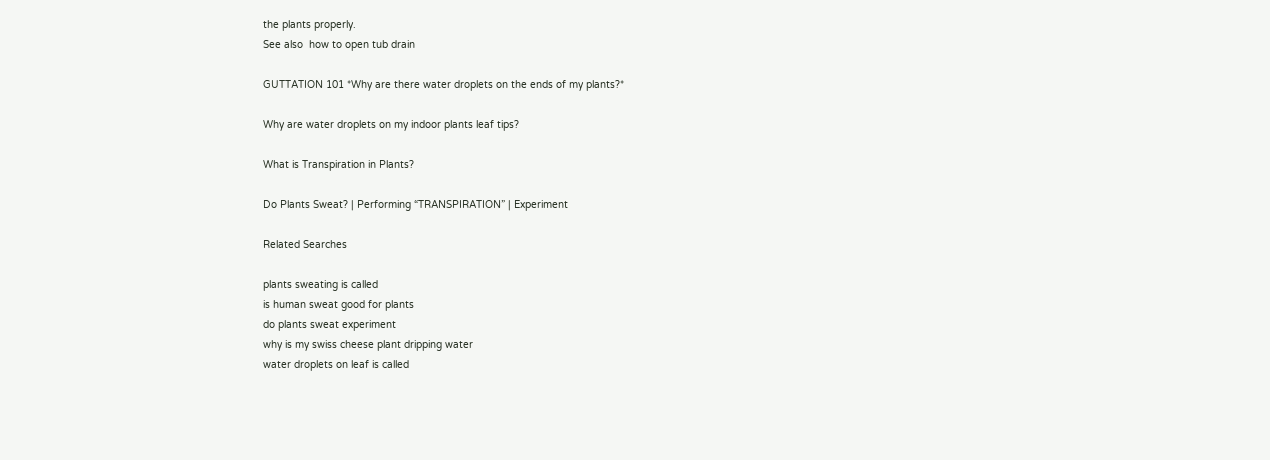the plants properly.
See also  how to open tub drain

GUTTATION 101 *Why are there water droplets on the ends of my plants?*

Why are water droplets on my indoor plants leaf tips?

What is Transpiration in Plants?

Do Plants Sweat? | Performing “TRANSPIRATION” | Experiment

Related Searches

plants sweating is called
is human sweat good for plants
do plants sweat experiment
why is my swiss cheese plant dripping water
water droplets on leaf is called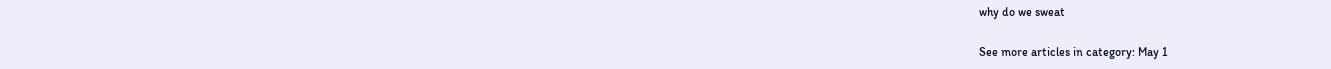why do we sweat

See more articles in category: May 1